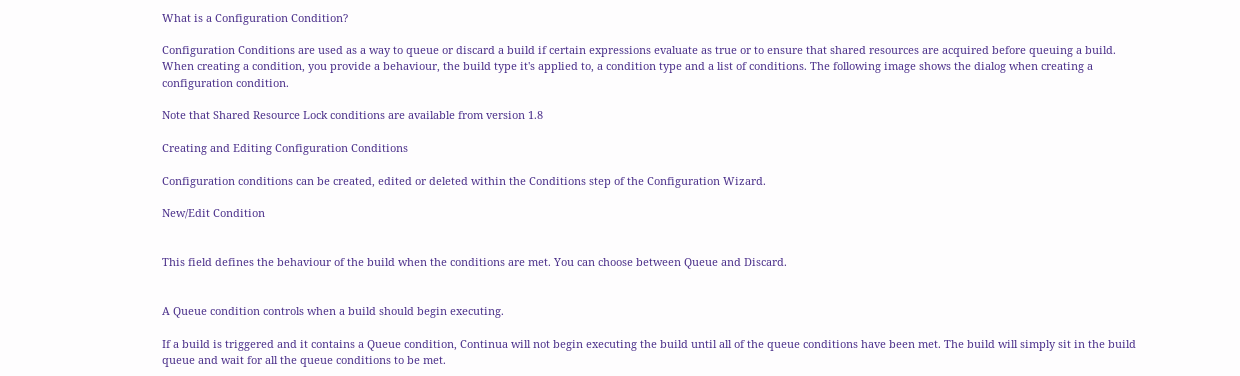What is a Configuration Condition?

Configuration Conditions are used as a way to queue or discard a build if certain expressions evaluate as true or to ensure that shared resources are acquired before queuing a build. When creating a condition, you provide a behaviour, the build type it's applied to, a condition type and a list of conditions. The following image shows the dialog when creating a configuration condition.

Note that Shared Resource Lock conditions are available from version 1.8

Creating and Editing Configuration Conditions

Configuration conditions can be created, edited or deleted within the Conditions step of the Configuration Wizard.

New/Edit Condition


This field defines the behaviour of the build when the conditions are met. You can choose between Queue and Discard.


A Queue condition controls when a build should begin executing.

If a build is triggered and it contains a Queue condition, Continua will not begin executing the build until all of the queue conditions have been met. The build will simply sit in the build queue and wait for all the queue conditions to be met.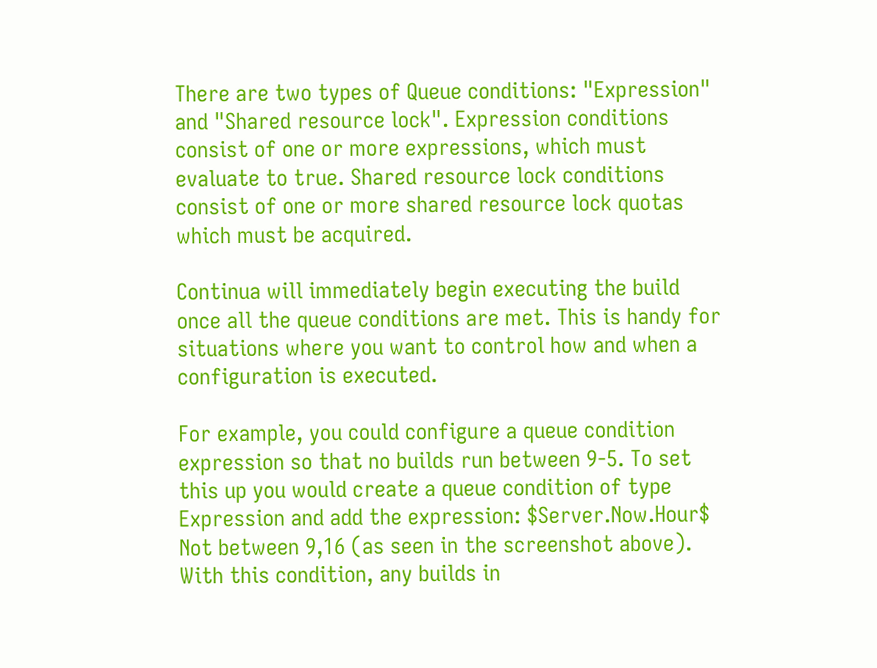There are two types of Queue conditions: "Expression" and "Shared resource lock". Expression conditions consist of one or more expressions, which must evaluate to true. Shared resource lock conditions consist of one or more shared resource lock quotas which must be acquired.

Continua will immediately begin executing the build once all the queue conditions are met. This is handy for situations where you want to control how and when a configuration is executed.

For example, you could configure a queue condition expression so that no builds run between 9-5. To set this up you would create a queue condition of type Expression and add the expression: $Server.Now.Hour$ Not between 9,16 (as seen in the screenshot above). With this condition, any builds in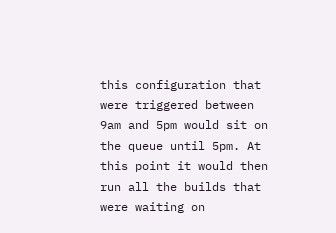this configuration that were triggered between 9am and 5pm would sit on the queue until 5pm. At this point it would then run all the builds that were waiting on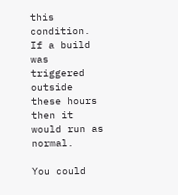this condition. If a build was triggered outside these hours then it would run as normal.

You could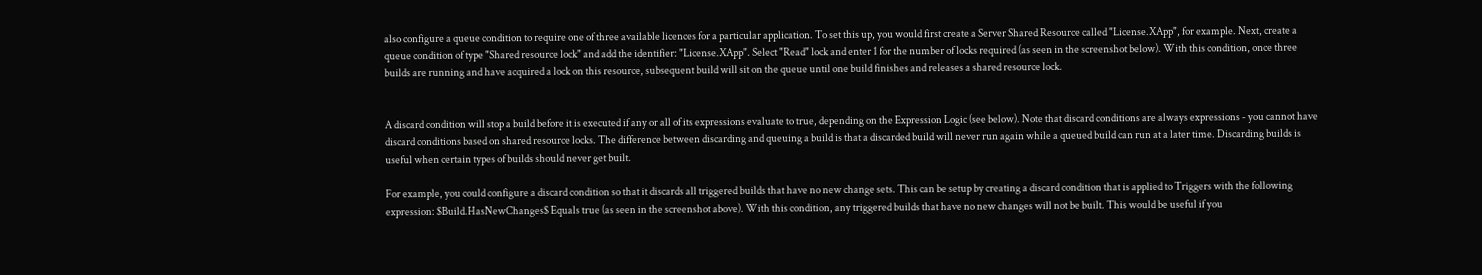also configure a queue condition to require one of three available licences for a particular application. To set this up, you would first create a Server Shared Resource called "License.XApp", for example. Next, create a queue condition of type "Shared resource lock" and add the identifier: "License.XApp". Select "Read" lock and enter 1 for the number of locks required (as seen in the screenshot below). With this condition, once three builds are running and have acquired a lock on this resource, subsequent build will sit on the queue until one build finishes and releases a shared resource lock.


A discard condition will stop a build before it is executed if any or all of its expressions evaluate to true, depending on the Expression Logic (see below). Note that discard conditions are always expressions - you cannot have discard conditions based on shared resource locks. The difference between discarding and queuing a build is that a discarded build will never run again while a queued build can run at a later time. Discarding builds is useful when certain types of builds should never get built.

For example, you could configure a discard condition so that it discards all triggered builds that have no new change sets. This can be setup by creating a discard condition that is applied to Triggers with the following expression: $Build.HasNewChanges$ Equals true (as seen in the screenshot above). With this condition, any triggered builds that have no new changes will not be built. This would be useful if you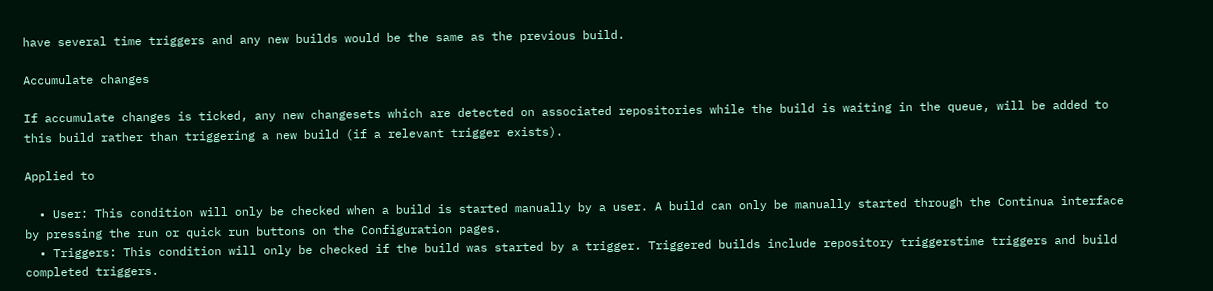have several time triggers and any new builds would be the same as the previous build.

Accumulate changes

If accumulate changes is ticked, any new changesets which are detected on associated repositories while the build is waiting in the queue, will be added to this build rather than triggering a new build (if a relevant trigger exists).

Applied to

  • User: This condition will only be checked when a build is started manually by a user. A build can only be manually started through the Continua interface by pressing the run or quick run buttons on the Configuration pages.
  • Triggers: This condition will only be checked if the build was started by a trigger. Triggered builds include repository triggerstime triggers and build completed triggers.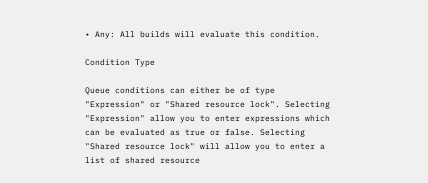• Any: All builds will evaluate this condition.

Condition Type

Queue conditions can either be of type "Expression" or "Shared resource lock". Selecting "Expression" allow you to enter expressions which can be evaluated as true or false. Selecting "Shared resource lock" will allow you to enter a list of shared resource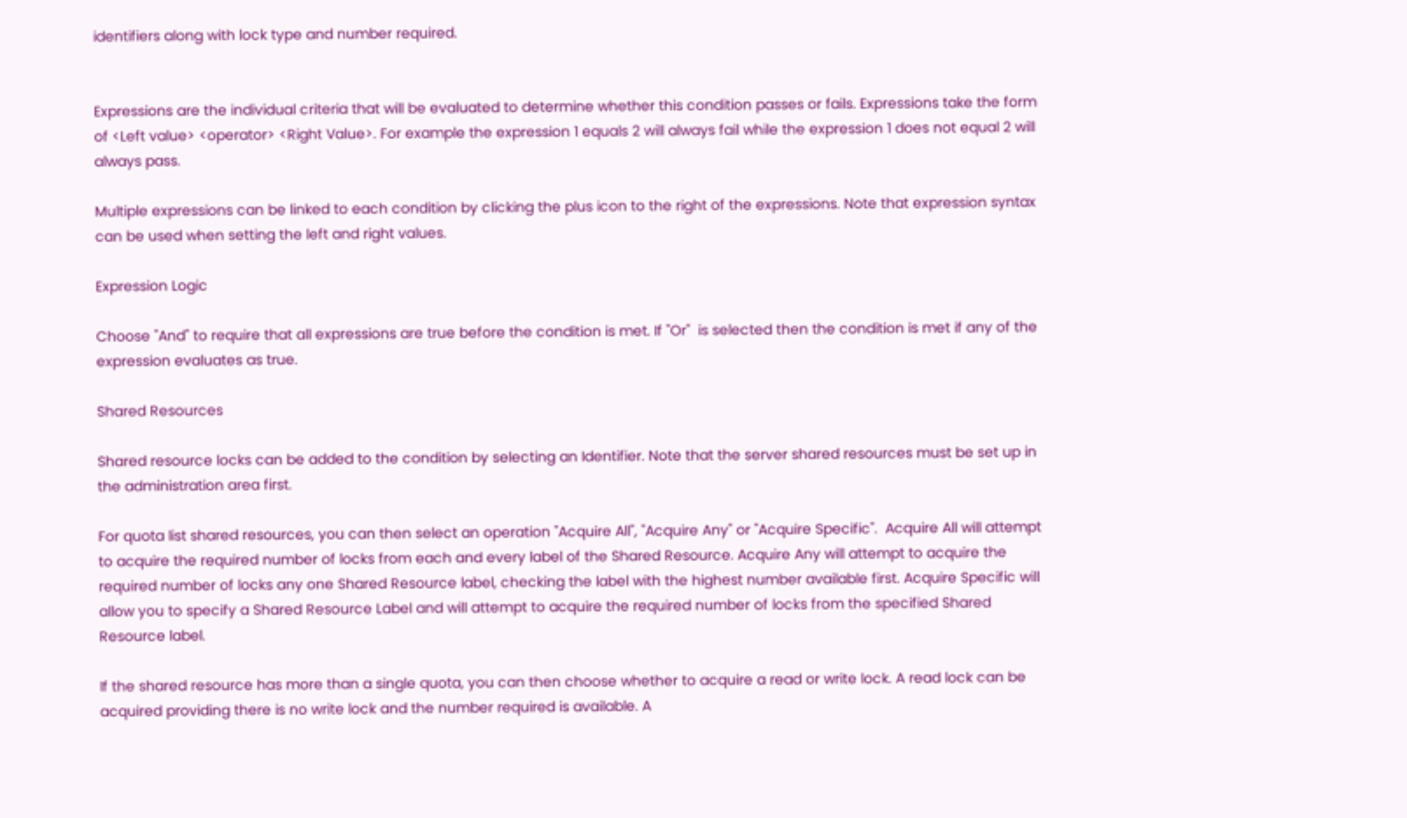identifiers along with lock type and number required.


Expressions are the individual criteria that will be evaluated to determine whether this condition passes or fails. Expressions take the form of <Left value> <operator> <Right Value>. For example the expression 1 equals 2 will always fail while the expression 1 does not equal 2 will always pass.

Multiple expressions can be linked to each condition by clicking the plus icon to the right of the expressions. Note that expression syntax can be used when setting the left and right values.

Expression Logic

Choose "And" to require that all expressions are true before the condition is met. If "Or"  is selected then the condition is met if any of the expression evaluates as true.

Shared Resources

Shared resource locks can be added to the condition by selecting an Identifier. Note that the server shared resources must be set up in the administration area first.

For quota list shared resources, you can then select an operation "Acquire All", "Acquire Any" or "Acquire Specific".  Acquire All will attempt to acquire the required number of locks from each and every label of the Shared Resource. Acquire Any will attempt to acquire the required number of locks any one Shared Resource label, checking the label with the highest number available first. Acquire Specific will allow you to specify a Shared Resource Label and will attempt to acquire the required number of locks from the specified Shared Resource label.

If the shared resource has more than a single quota, you can then choose whether to acquire a read or write lock. A read lock can be acquired providing there is no write lock and the number required is available. A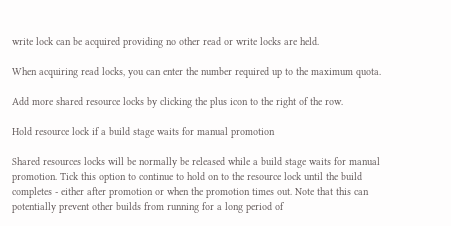write lock can be acquired providing no other read or write locks are held.

When acquiring read locks, you can enter the number required up to the maximum quota.

Add more shared resource locks by clicking the plus icon to the right of the row.

Hold resource lock if a build stage waits for manual promotion

Shared resources locks will be normally be released while a build stage waits for manual promotion. Tick this option to continue to hold on to the resource lock until the build completes - either after promotion or when the promotion times out. Note that this can potentially prevent other builds from running for a long period of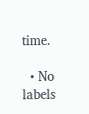time.

  • No labels